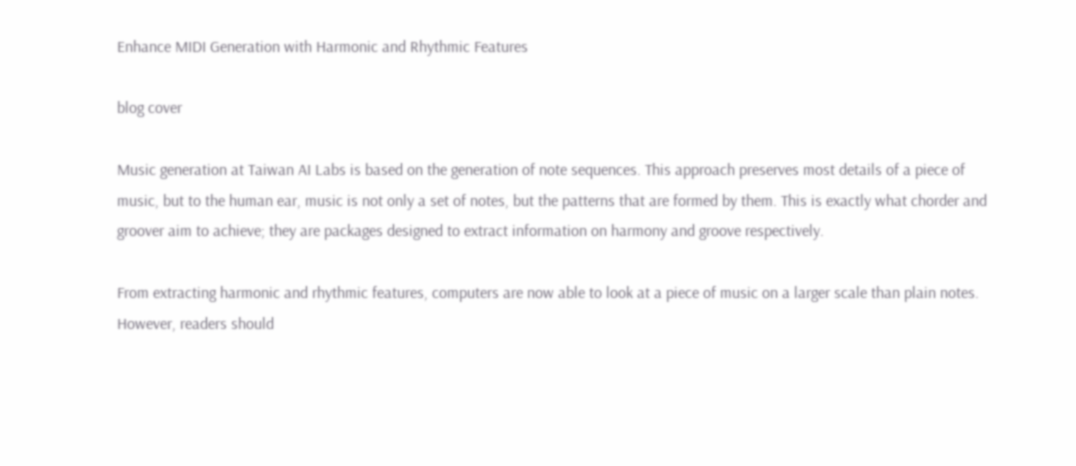Enhance MIDI Generation with Harmonic and Rhythmic Features

blog cover

Music generation at Taiwan AI Labs is based on the generation of note sequences. This approach preserves most details of a piece of music, but to the human ear, music is not only a set of notes, but the patterns that are formed by them. This is exactly what chorder and groover aim to achieve; they are packages designed to extract information on harmony and groove respectively.

From extracting harmonic and rhythmic features, computers are now able to look at a piece of music on a larger scale than plain notes. However, readers should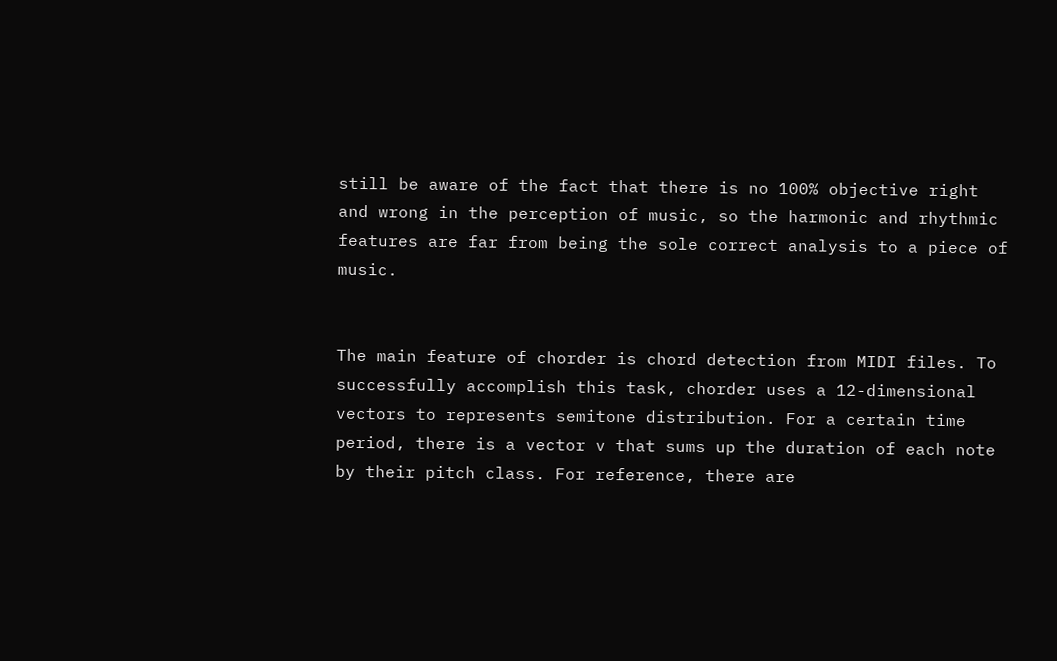still be aware of the fact that there is no 100% objective right and wrong in the perception of music, so the harmonic and rhythmic features are far from being the sole correct analysis to a piece of music.


The main feature of chorder is chord detection from MIDI files. To successfully accomplish this task, chorder uses a 12-dimensional vectors to represents semitone distribution. For a certain time period, there is a vector v that sums up the duration of each note by their pitch class. For reference, there are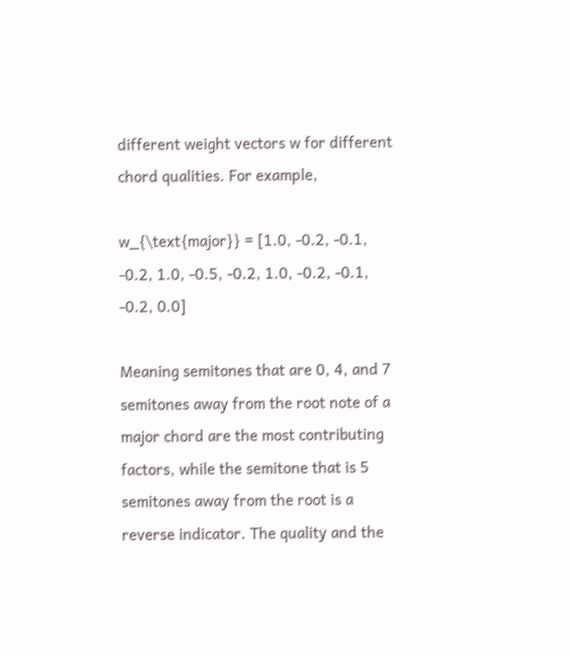different weight vectors w for different chord qualities. For example,

w_{\text{major}} = [1.0, -0.2, -0.1, -0.2, 1.0, -0.5, -0.2, 1.0, -0.2, -0.1, -0.2, 0.0]

Meaning semitones that are 0, 4, and 7 semitones away from the root note of a major chord are the most contributing factors, while the semitone that is 5 semitones away from the root is a reverse indicator. The quality and the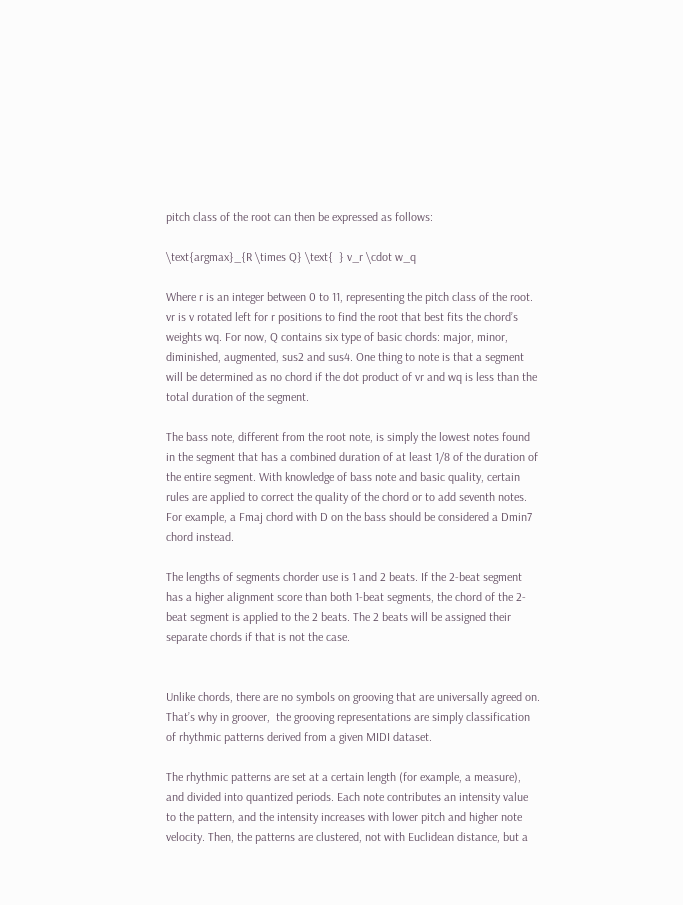pitch class of the root can then be expressed as follows:

\text{argmax}_{R \times Q} \text{  } v_r \cdot w_q

Where r is an integer between 0 to 11, representing the pitch class of the root. vr is v rotated left for r positions to find the root that best fits the chord’s weights wq. For now, Q contains six type of basic chords: major, minor, diminished, augmented, sus2 and sus4. One thing to note is that a segment will be determined as no chord if the dot product of vr and wq is less than the total duration of the segment.

The bass note, different from the root note, is simply the lowest notes found in the segment that has a combined duration of at least 1/8 of the duration of the entire segment. With knowledge of bass note and basic quality, certain rules are applied to correct the quality of the chord or to add seventh notes. For example, a Fmaj chord with D on the bass should be considered a Dmin7 chord instead.

The lengths of segments chorder use is 1 and 2 beats. If the 2-beat segment has a higher alignment score than both 1-beat segments, the chord of the 2-beat segment is applied to the 2 beats. The 2 beats will be assigned their separate chords if that is not the case.


Unlike chords, there are no symbols on grooving that are universally agreed on. That’s why in groover,  the grooving representations are simply classification of rhythmic patterns derived from a given MIDI dataset.

The rhythmic patterns are set at a certain length (for example, a measure), and divided into quantized periods. Each note contributes an intensity value to the pattern, and the intensity increases with lower pitch and higher note velocity. Then, the patterns are clustered, not with Euclidean distance, but a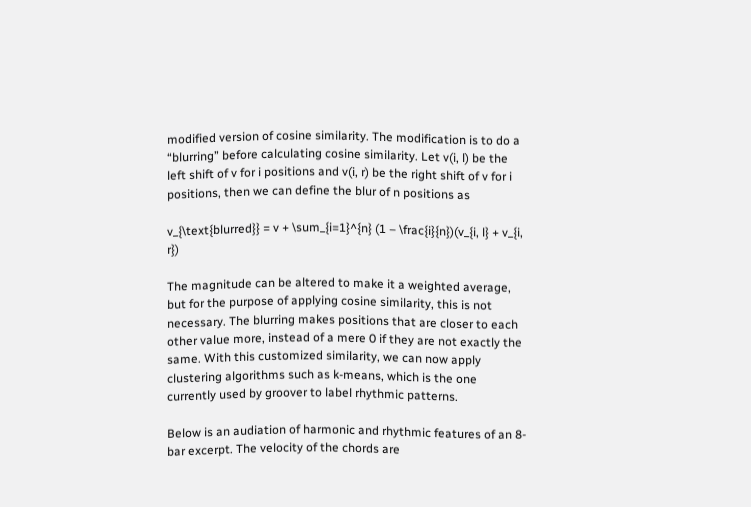modified version of cosine similarity. The modification is to do a “blurring” before calculating cosine similarity. Let v(i, l) be the left shift of v for i positions and v(i, r) be the right shift of v for i positions, then we can define the blur of n positions as

v_{\text{blurred}} = v + \sum_{i=1}^{n} (1 – \frac{i}{n})(v_{i, l} + v_{i, r})

The magnitude can be altered to make it a weighted average, but for the purpose of applying cosine similarity, this is not necessary. The blurring makes positions that are closer to each other value more, instead of a mere 0 if they are not exactly the same. With this customized similarity, we can now apply clustering algorithms such as k-means, which is the one currently used by groover to label rhythmic patterns.

Below is an audiation of harmonic and rhythmic features of an 8-bar excerpt. The velocity of the chords are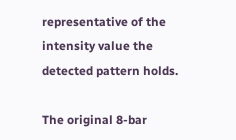representative of the intensity value the detected pattern holds.

The original 8-bar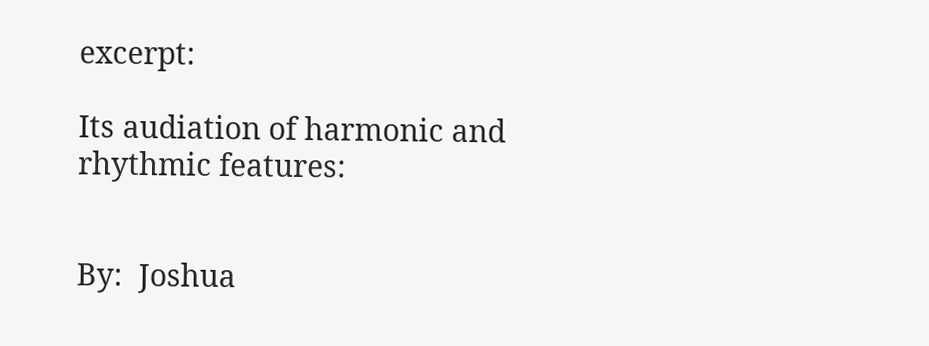excerpt:

Its audiation of harmonic and rhythmic features:


By:  Joshua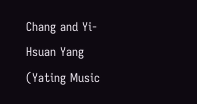Chang and Yi-Hsuan Yang (Yating Music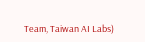Team, Taiwan AI Labs)